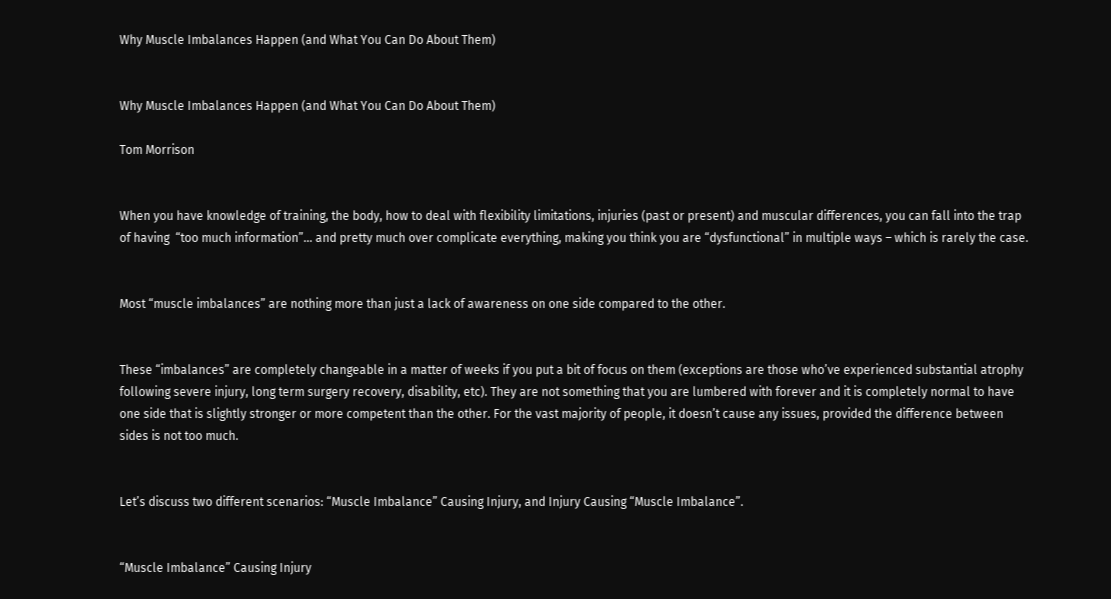Why Muscle Imbalances Happen (and What You Can Do About Them)


Why Muscle Imbalances Happen (and What You Can Do About Them)

Tom Morrison


When you have knowledge of training, the body, how to deal with flexibility limitations, injuries (past or present) and muscular differences, you can fall into the trap of having  “too much information”… and pretty much over complicate everything, making you think you are “dysfunctional” in multiple ways – which is rarely the case.


Most “muscle imbalances” are nothing more than just a lack of awareness on one side compared to the other.


These “imbalances” are completely changeable in a matter of weeks if you put a bit of focus on them (exceptions are those who’ve experienced substantial atrophy following severe injury, long term surgery recovery, disability, etc). They are not something that you are lumbered with forever and it is completely normal to have one side that is slightly stronger or more competent than the other. For the vast majority of people, it doesn’t cause any issues, provided the difference between sides is not too much.


Let’s discuss two different scenarios: “Muscle Imbalance” Causing Injury, and Injury Causing “Muscle Imbalance”.


“Muscle Imbalance” Causing Injury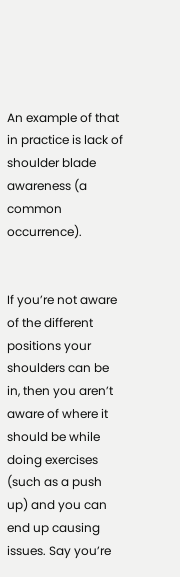An example of that in practice is lack of shoulder blade awareness (a common occurrence).


If you’re not aware of the different positions your shoulders can be in, then you aren’t aware of where it should be while doing exercises (such as a push up) and you can end up causing issues. Say you’re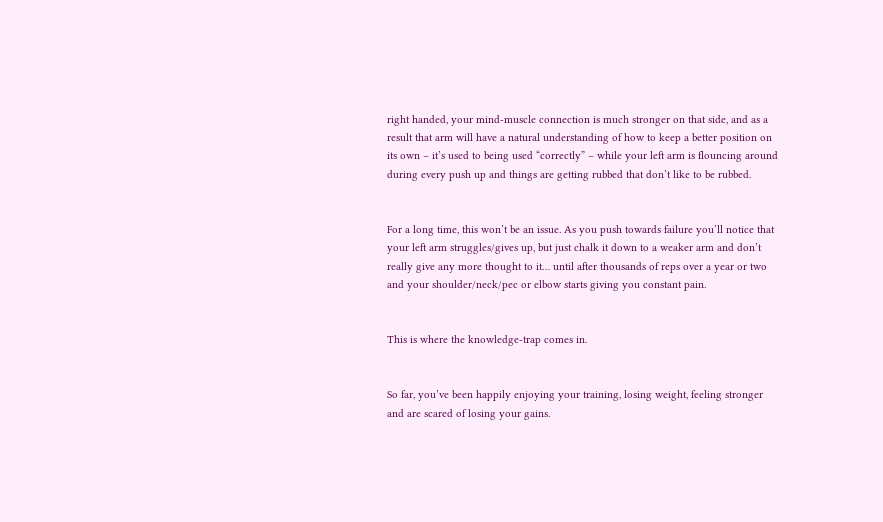right handed, your mind-muscle connection is much stronger on that side, and as a result that arm will have a natural understanding of how to keep a better position on its own – it’s used to being used “correctly” – while your left arm is flouncing around during every push up and things are getting rubbed that don’t like to be rubbed.


For a long time, this won’t be an issue. As you push towards failure you’ll notice that your left arm struggles/gives up, but just chalk it down to a weaker arm and don’t really give any more thought to it… until after thousands of reps over a year or two and your shoulder/neck/pec or elbow starts giving you constant pain.


This is where the knowledge-trap comes in.


So far, you’ve been happily enjoying your training, losing weight, feeling stronger and are scared of losing your gains.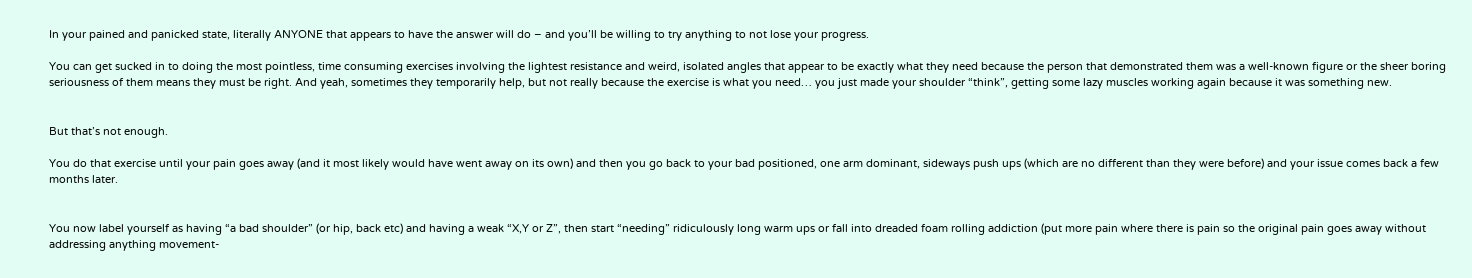In your pained and panicked state, literally ANYONE that appears to have the answer will do – and you’ll be willing to try anything to not lose your progress.

You can get sucked in to doing the most pointless, time consuming exercises involving the lightest resistance and weird, isolated angles that appear to be exactly what they need because the person that demonstrated them was a well-known figure or the sheer boring seriousness of them means they must be right. And yeah, sometimes they temporarily help, but not really because the exercise is what you need… you just made your shoulder “think”, getting some lazy muscles working again because it was something new.


But that’s not enough.

You do that exercise until your pain goes away (and it most likely would have went away on its own) and then you go back to your bad positioned, one arm dominant, sideways push ups (which are no different than they were before) and your issue comes back a few months later.


You now label yourself as having “a bad shoulder” (or hip, back etc) and having a weak “X,Y or Z”, then start “needing” ridiculously long warm ups or fall into dreaded foam rolling addiction (put more pain where there is pain so the original pain goes away without addressing anything movement-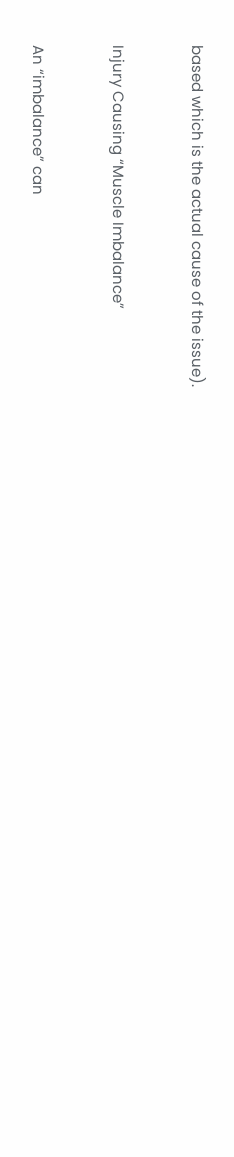based which is the actual cause of the issue).


Injury Causing “Muscle Imbalance”


An “imbalance” can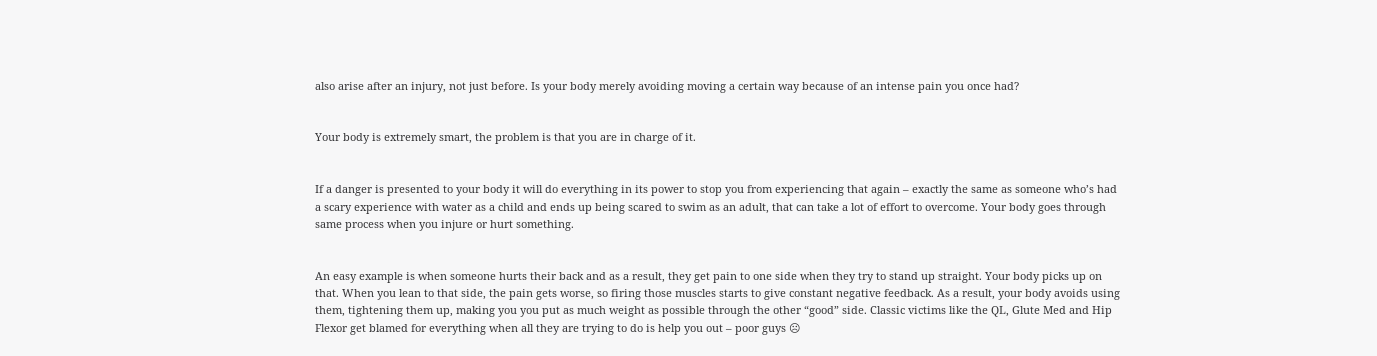also arise after an injury, not just before. Is your body merely avoiding moving a certain way because of an intense pain you once had?


Your body is extremely smart, the problem is that you are in charge of it.


If a danger is presented to your body it will do everything in its power to stop you from experiencing that again – exactly the same as someone who’s had a scary experience with water as a child and ends up being scared to swim as an adult, that can take a lot of effort to overcome. Your body goes through same process when you injure or hurt something.


An easy example is when someone hurts their back and as a result, they get pain to one side when they try to stand up straight. Your body picks up on that. When you lean to that side, the pain gets worse, so firing those muscles starts to give constant negative feedback. As a result, your body avoids using them, tightening them up, making you you put as much weight as possible through the other “good” side. Classic victims like the QL, Glute Med and Hip Flexor get blamed for everything when all they are trying to do is help you out – poor guys ☹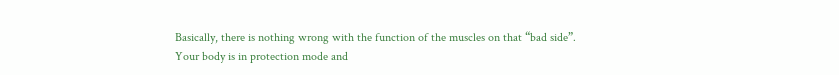Basically, there is nothing wrong with the function of the muscles on that “bad side”. Your body is in protection mode and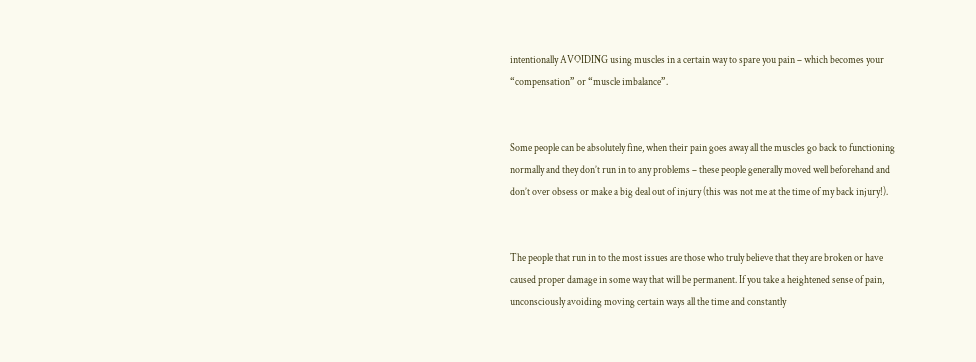intentionally AVOIDING using muscles in a certain way to spare you pain – which becomes your “compensation” or “muscle imbalance”.


Some people can be absolutely fine, when their pain goes away all the muscles go back to functioning normally and they don’t run in to any problems – these people generally moved well beforehand and don’t over obsess or make a big deal out of injury (this was not me at the time of my back injury!).


The people that run in to the most issues are those who truly believe that they are broken or have caused proper damage in some way that will be permanent. If you take a heightened sense of pain, unconsciously avoiding moving certain ways all the time and constantly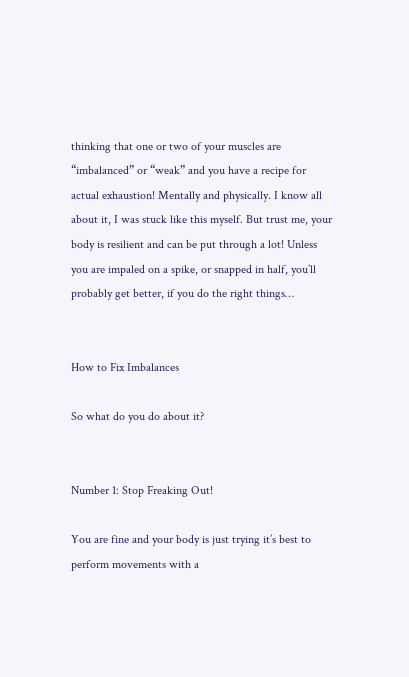thinking that one or two of your muscles are “imbalanced” or “weak” and you have a recipe for actual exhaustion! Mentally and physically. I know all about it, I was stuck like this myself. But trust me, your body is resilient and can be put through a lot! Unless you are impaled on a spike, or snapped in half, you’ll probably get better, if you do the right things…


How to Fix Imbalances

So what do you do about it?


Number 1: Stop Freaking Out!

You are fine and your body is just trying it’s best to perform movements with a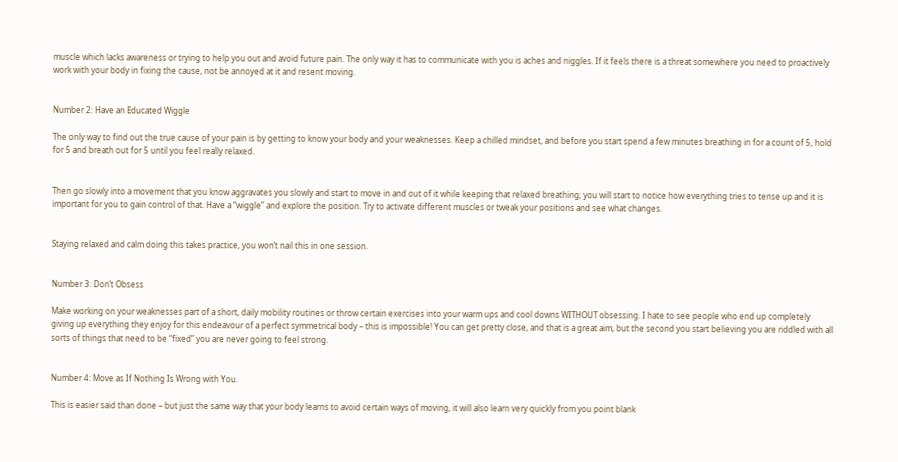muscle which lacks awareness or trying to help you out and avoid future pain. The only way it has to communicate with you is aches and niggles. If it feels there is a threat somewhere you need to proactively work with your body in fixing the cause, not be annoyed at it and resent moving.


Number 2: Have an Educated Wiggle

The only way to find out the true cause of your pain is by getting to know your body and your weaknesses. Keep a chilled mindset, and before you start spend a few minutes breathing in for a count of 5, hold for 5 and breath out for 5 until you feel really relaxed.


Then go slowly into a movement that you know aggravates you slowly and start to move in and out of it while keeping that relaxed breathing; you will start to notice how everything tries to tense up and it is important for you to gain control of that. Have a “wiggle” and explore the position. Try to activate different muscles or tweak your positions and see what changes.


Staying relaxed and calm doing this takes practice, you won’t nail this in one session.


Number 3: Don’t Obsess

Make working on your weaknesses part of a short, daily mobility routines or throw certain exercises into your warm ups and cool downs WITHOUT obsessing. I hate to see people who end up completely giving up everything they enjoy for this endeavour of a perfect symmetrical body – this is impossible! You can get pretty close, and that is a great aim, but the second you start believing you are riddled with all sorts of things that need to be “fixed” you are never going to feel strong.


Number 4: Move as If Nothing Is Wrong with You.

This is easier said than done – but just the same way that your body learns to avoid certain ways of moving, it will also learn very quickly from you point blank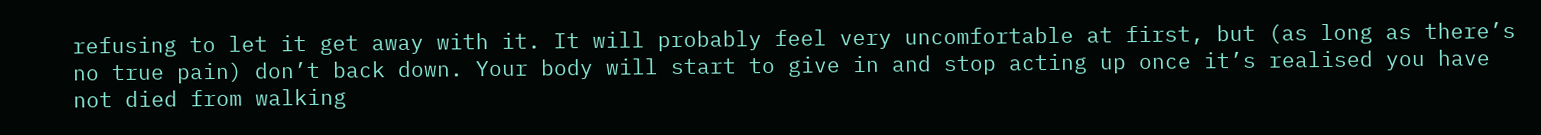refusing to let it get away with it. It will probably feel very uncomfortable at first, but (as long as there’s no true pain) don’t back down. Your body will start to give in and stop acting up once it’s realised you have not died from walking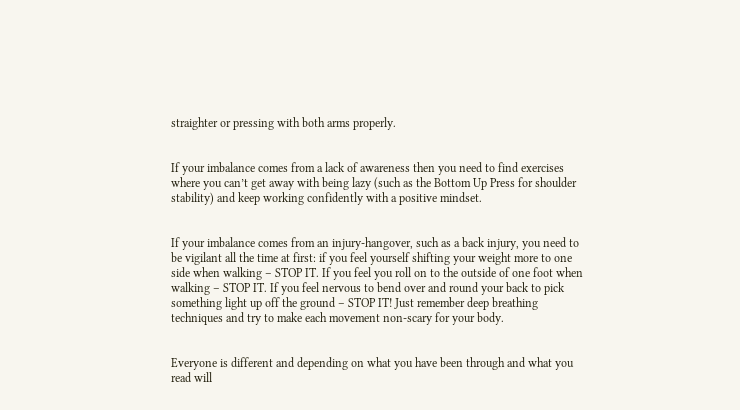straighter or pressing with both arms properly.


If your imbalance comes from a lack of awareness then you need to find exercises where you can’t get away with being lazy (such as the Bottom Up Press for shoulder stability) and keep working confidently with a positive mindset.


If your imbalance comes from an injury-hangover, such as a back injury, you need to be vigilant all the time at first: if you feel yourself shifting your weight more to one side when walking – STOP IT. If you feel you roll on to the outside of one foot when walking – STOP IT. If you feel nervous to bend over and round your back to pick something light up off the ground – STOP IT! Just remember deep breathing techniques and try to make each movement non-scary for your body.


Everyone is different and depending on what you have been through and what you read will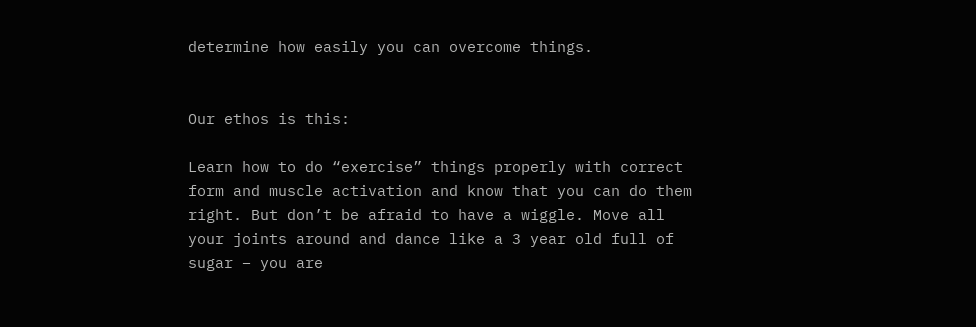determine how easily you can overcome things.


Our ethos is this:

Learn how to do “exercise” things properly with correct form and muscle activation and know that you can do them right. But don’t be afraid to have a wiggle. Move all your joints around and dance like a 3 year old full of sugar – you are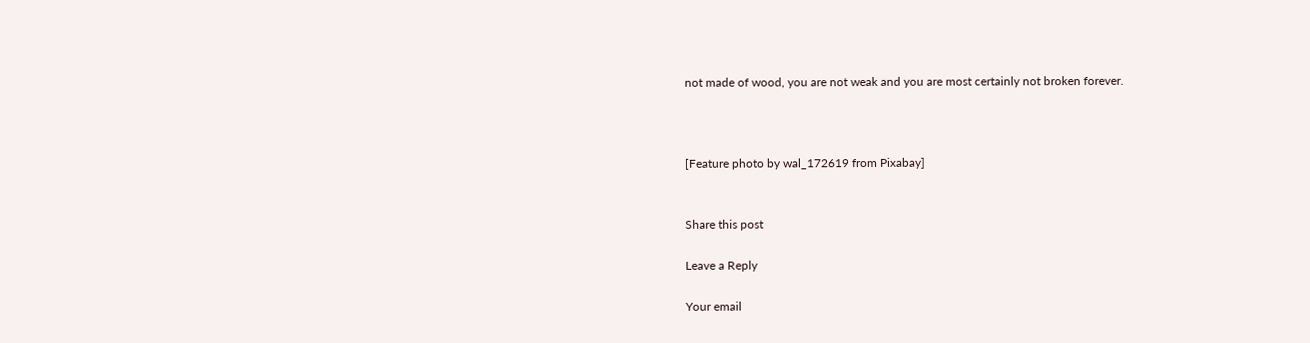not made of wood, you are not weak and you are most certainly not broken forever.



[Feature photo by wal_172619 from Pixabay]


Share this post

Leave a Reply

Your email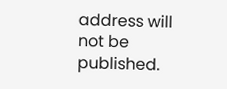address will not be published.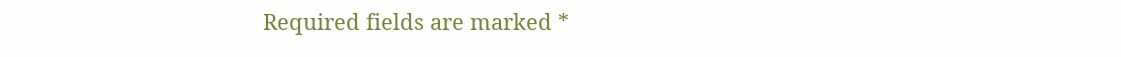Required fields are marked *